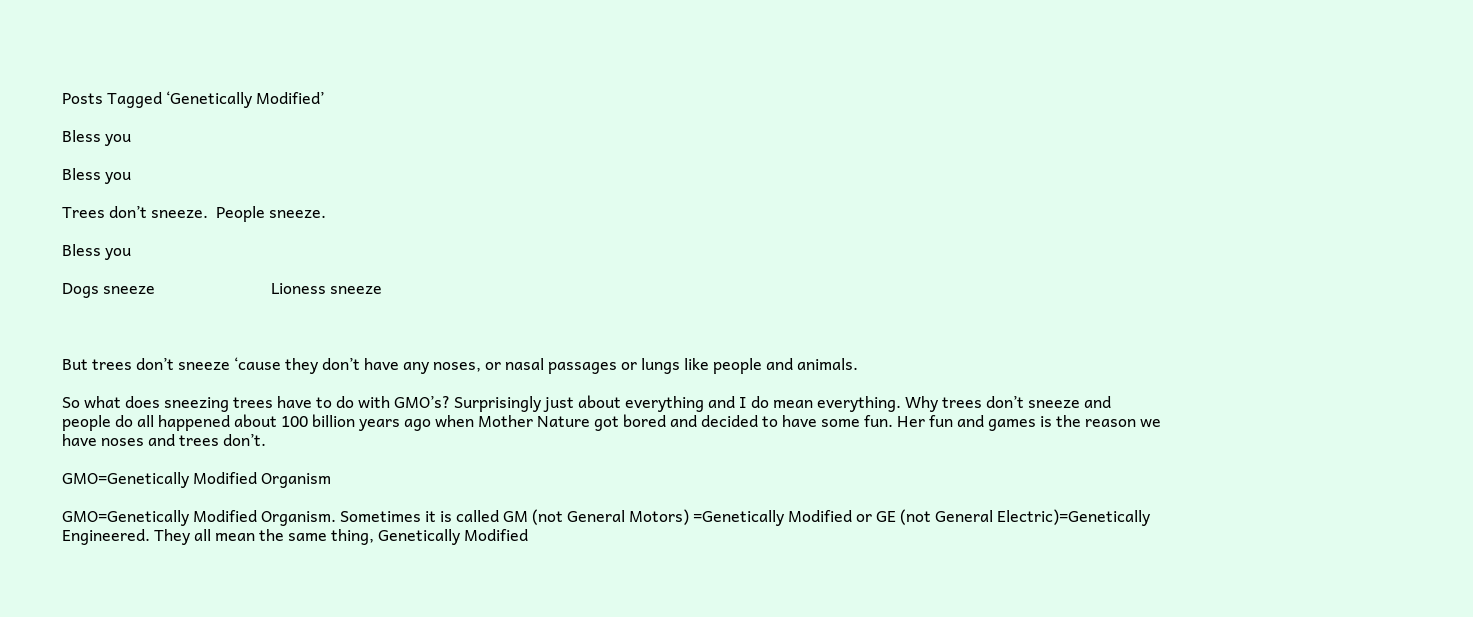Posts Tagged ‘Genetically Modified’

Bless you

Bless you

Trees don’t sneeze.  People sneeze.

Bless you

Dogs sneeze                             Lioness sneeze



But trees don’t sneeze ‘cause they don’t have any noses, or nasal passages or lungs like people and animals.

So what does sneezing trees have to do with GMO’s? Surprisingly just about everything and I do mean everything. Why trees don’t sneeze and people do all happened about 100 billion years ago when Mother Nature got bored and decided to have some fun. Her fun and games is the reason we have noses and trees don’t.

GMO=Genetically Modified Organism

GMO=Genetically Modified Organism. Sometimes it is called GM (not General Motors) =Genetically Modified or GE (not General Electric)=Genetically Engineered. They all mean the same thing, Genetically Modified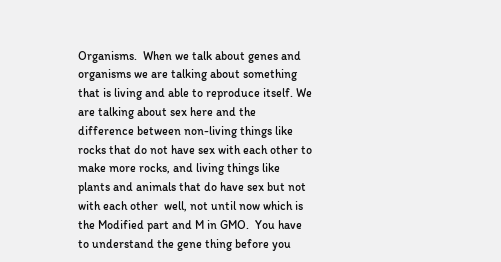Organisms.  When we talk about genes and organisms we are talking about something that is living and able to reproduce itself. We are talking about sex here and the difference between non-living things like rocks that do not have sex with each other to make more rocks, and living things like plants and animals that do have sex but not with each other  well, not until now which is the Modified part and M in GMO.  You have to understand the gene thing before you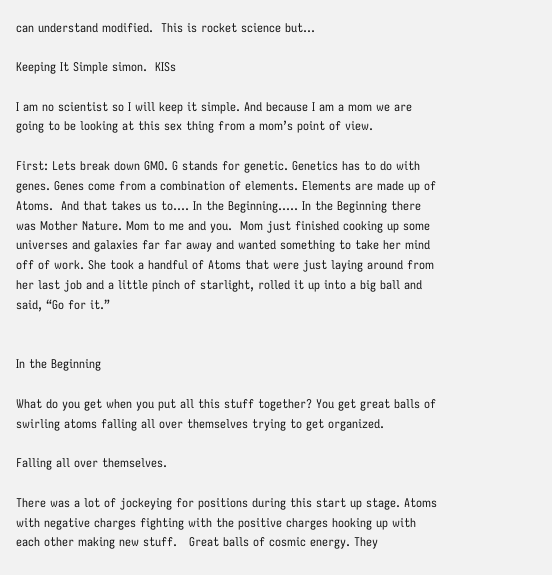can understand modified.  This is rocket science but…

Keeping It Simple simon.  KISs

I am no scientist so I will keep it simple. And because I am a mom we are going to be looking at this sex thing from a mom’s point of view.

First: Lets break down GMO. G stands for genetic. Genetics has to do with genes. Genes come from a combination of elements. Elements are made up of Atoms.  And that takes us to…. In the Beginning….. In the Beginning there was Mother Nature. Mom to me and you.  Mom just finished cooking up some universes and galaxies far far away and wanted something to take her mind off of work. She took a handful of Atoms that were just laying around from her last job and a little pinch of starlight, rolled it up into a big ball and said, “Go for it.”


In the Beginning

What do you get when you put all this stuff together? You get great balls of swirling atoms falling all over themselves trying to get organized.

Falling all over themselves.

There was a lot of jockeying for positions during this start up stage. Atoms with negative charges fighting with the positive charges hooking up with each other making new stuff.   Great balls of cosmic energy. They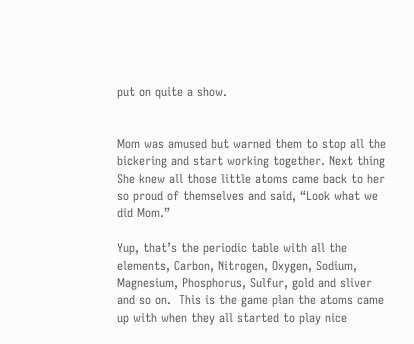put on quite a show.


Mom was amused but warned them to stop all the bickering and start working together. Next thing She knew all those little atoms came back to her so proud of themselves and said, “Look what we did Mom.”

Yup, that’s the periodic table with all the elements, Carbon, Nitrogen, Oxygen, Sodium, Magnesium, Phosphorus, Sulfur, gold and sliver and so on.  This is the game plan the atoms came up with when they all started to play nice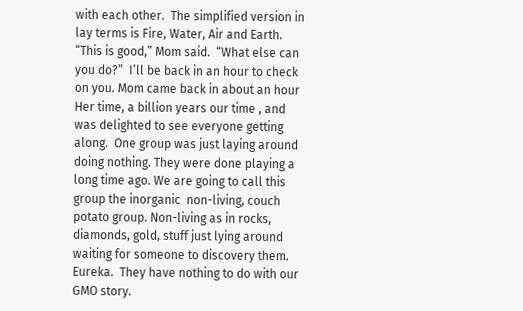with each other.  The simplified version in lay terms is Fire, Water, Air and Earth. “This is good,” Mom said.  “What else can you do?”  I’ll be back in an hour to check on you. Mom came back in about an hour Her time, a billion years our time , and was delighted to see everyone getting along.  One group was just laying around doing nothing. They were done playing a long time ago. We are going to call this group the inorganic  non-living, couch potato group. Non-living as in rocks, diamonds, gold, stuff just lying around waiting for someone to discovery them. Eureka.  They have nothing to do with our GMO story.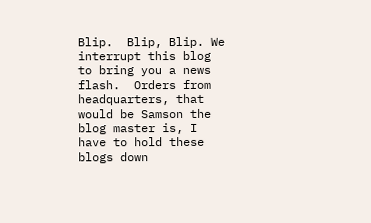Blip.  Blip, Blip. We interrupt this blog to bring you a news flash.  Orders from headquarters, that would be Samson the blog master is, I have to hold these blogs down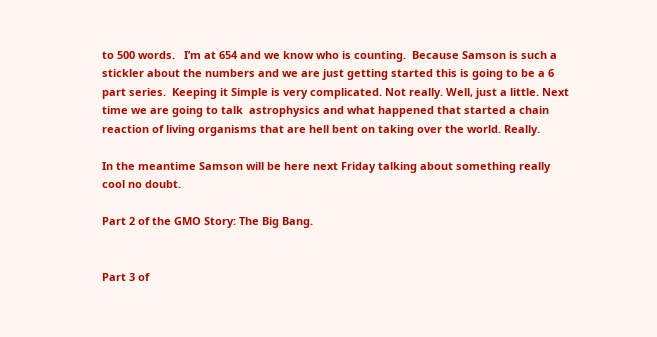to 500 words.   I’m at 654 and we know who is counting.  Because Samson is such a stickler about the numbers and we are just getting started this is going to be a 6 part series.  Keeping it Simple is very complicated. Not really. Well, just a little. Next time we are going to talk  astrophysics and what happened that started a chain reaction of living organisms that are hell bent on taking over the world. Really.

In the meantime Samson will be here next Friday talking about something really cool no doubt.

Part 2 of the GMO Story: The Big Bang.


Part 3 of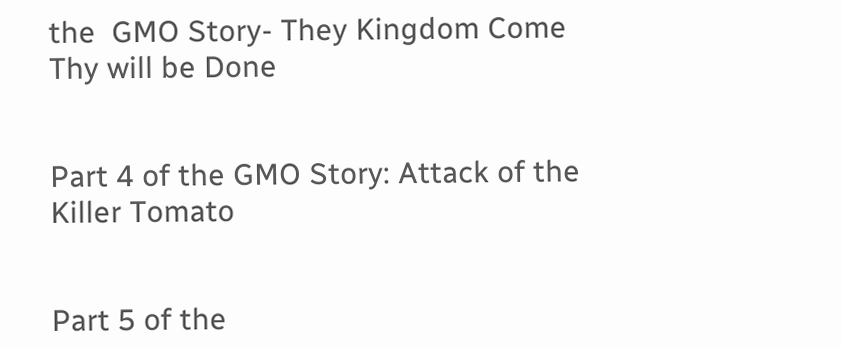the  GMO Story- They Kingdom Come Thy will be Done


Part 4 of the GMO Story: Attack of the Killer Tomato


Part 5 of the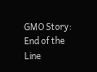GMO Story: End of the Line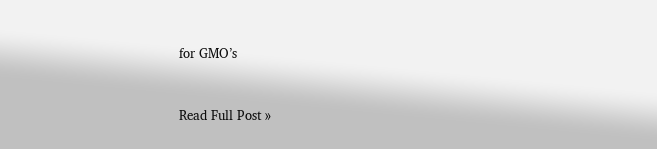for GMO’s


Read Full Post »